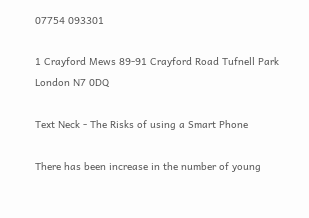07754 093301

1 Crayford Mews 89-91 Crayford Road Tufnell Park London N7 0DQ

Text Neck - The Risks of using a Smart Phone

There has been increase in the number of young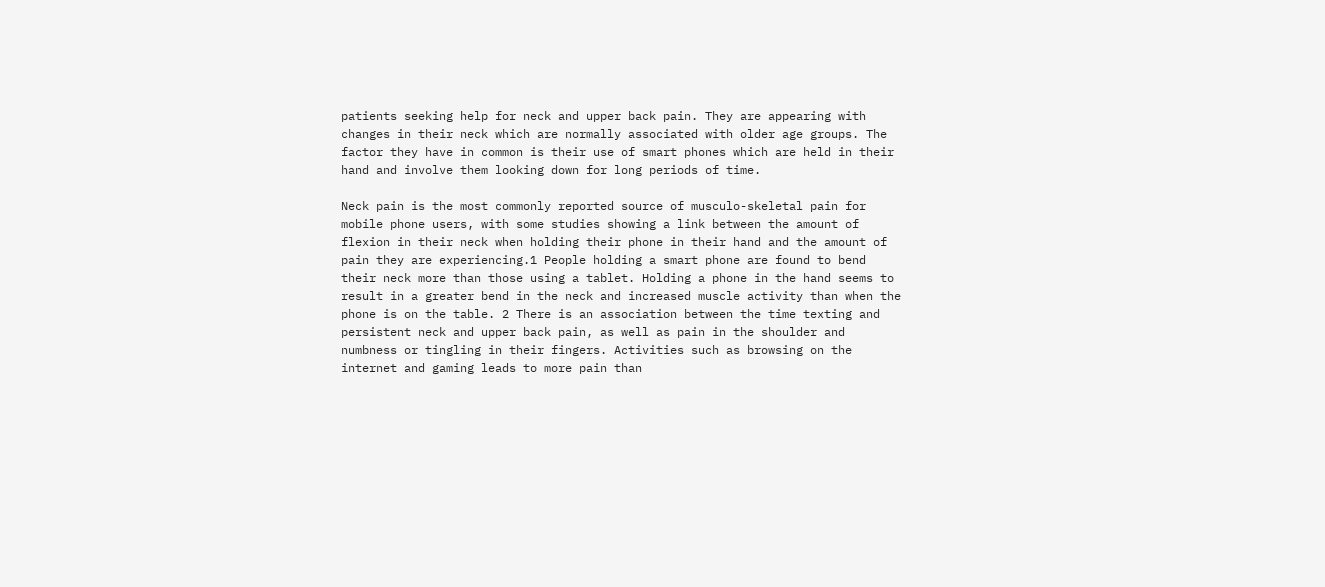patients seeking help for neck and upper back pain. They are appearing with changes in their neck which are normally associated with older age groups. The factor they have in common is their use of smart phones which are held in their hand and involve them looking down for long periods of time.

Neck pain is the most commonly reported source of musculo-skeletal pain for mobile phone users, with some studies showing a link between the amount of flexion in their neck when holding their phone in their hand and the amount of pain they are experiencing.1 People holding a smart phone are found to bend their neck more than those using a tablet. Holding a phone in the hand seems to result in a greater bend in the neck and increased muscle activity than when the phone is on the table. 2 There is an association between the time texting and persistent neck and upper back pain, as well as pain in the shoulder and numbness or tingling in their fingers. Activities such as browsing on the internet and gaming leads to more pain than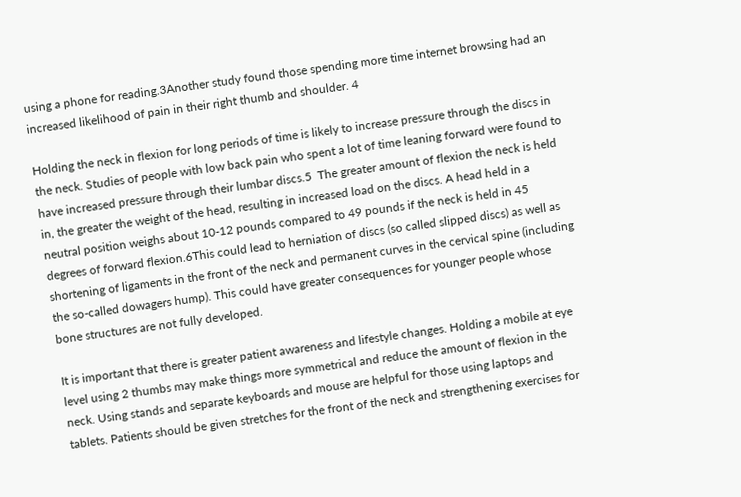using a phone for reading.3Another study found those spending more time internet browsing had an increased likelihood of pain in their right thumb and shoulder. 4

Holding the neck in flexion for long periods of time is likely to increase pressure through the discs in the neck. Studies of people with low back pain who spent a lot of time leaning forward were found to have increased pressure through their lumbar discs.5  The greater amount of flexion the neck is held in, the greater the weight of the head, resulting in increased load on the discs. A head held in a neutral position weighs about 10-12 pounds compared to 49 pounds if the neck is held in 45 degrees of forward flexion.6This could lead to herniation of discs (so called slipped discs) as well as shortening of ligaments in the front of the neck and permanent curves in the cervical spine (including the so-called dowagers hump). This could have greater consequences for younger people whose bone structures are not fully developed.

It is important that there is greater patient awareness and lifestyle changes. Holding a mobile at eye level using 2 thumbs may make things more symmetrical and reduce the amount of flexion in the neck. Using stands and separate keyboards and mouse are helpful for those using laptops and tablets. Patients should be given stretches for the front of the neck and strengthening exercises for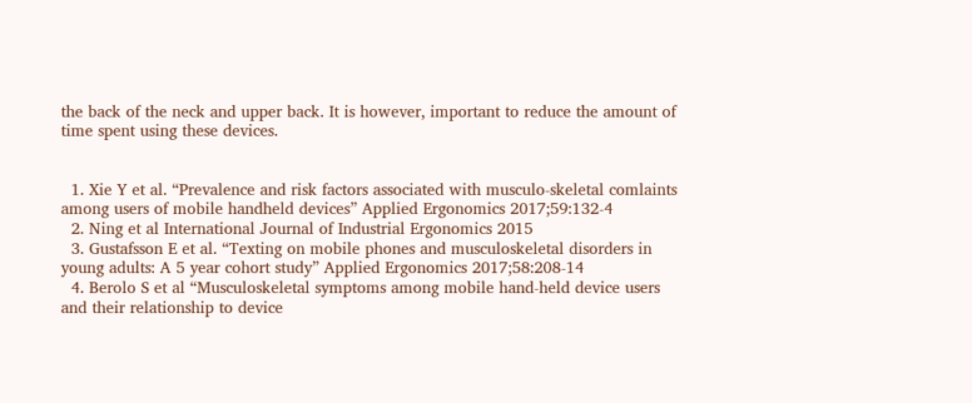the back of the neck and upper back. It is however, important to reduce the amount of time spent using these devices.


  1. Xie Y et al. “Prevalence and risk factors associated with musculo-skeletal comlaints among users of mobile handheld devices” Applied Ergonomics 2017;59:132-4
  2. Ning et al International Journal of Industrial Ergonomics 2015
  3. Gustafsson E et al. “Texting on mobile phones and musculoskeletal disorders in young adults: A 5 year cohort study” Applied Ergonomics 2017;58:208-14
  4. Berolo S et al “Musculoskeletal symptoms among mobile hand-held device users and their relationship to device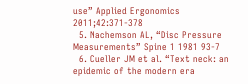use” Applied Ergonomics 2011;42:371-378
  5. Nachemson AL, “Disc Pressure Measurements” Spine 1 1981 93-7
  6. Cueller JM et al. “Text neck: an epidemic of the modern era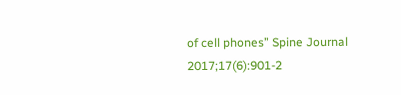of cell phones” Spine Journal 2017;17(6):901-2